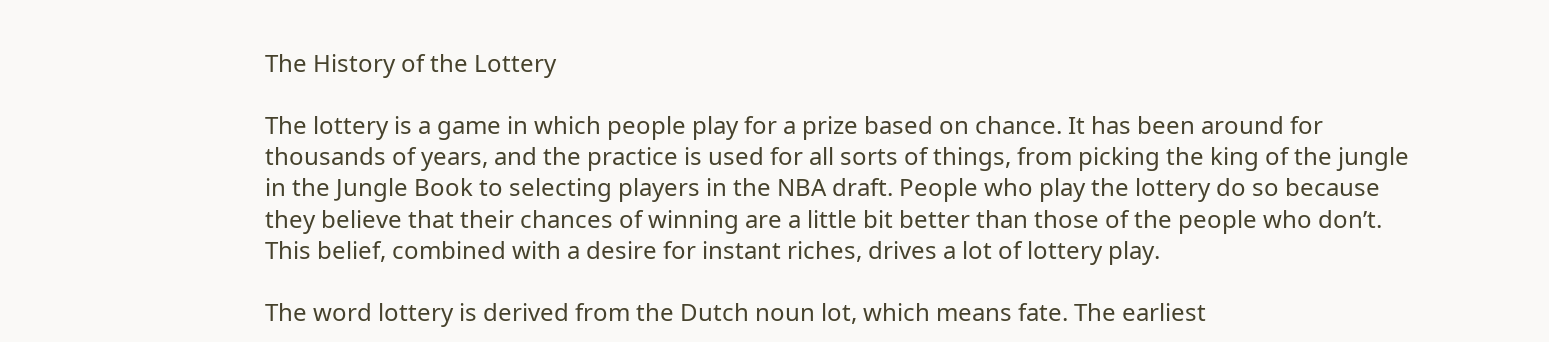The History of the Lottery

The lottery is a game in which people play for a prize based on chance. It has been around for thousands of years, and the practice is used for all sorts of things, from picking the king of the jungle in the Jungle Book to selecting players in the NBA draft. People who play the lottery do so because they believe that their chances of winning are a little bit better than those of the people who don’t. This belief, combined with a desire for instant riches, drives a lot of lottery play.

The word lottery is derived from the Dutch noun lot, which means fate. The earliest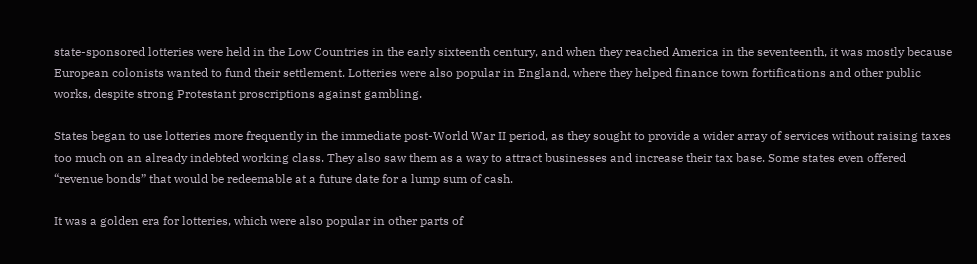state-sponsored lotteries were held in the Low Countries in the early sixteenth century, and when they reached America in the seventeenth, it was mostly because European colonists wanted to fund their settlement. Lotteries were also popular in England, where they helped finance town fortifications and other public works, despite strong Protestant proscriptions against gambling.

States began to use lotteries more frequently in the immediate post-World War II period, as they sought to provide a wider array of services without raising taxes too much on an already indebted working class. They also saw them as a way to attract businesses and increase their tax base. Some states even offered “revenue bonds” that would be redeemable at a future date for a lump sum of cash.

It was a golden era for lotteries, which were also popular in other parts of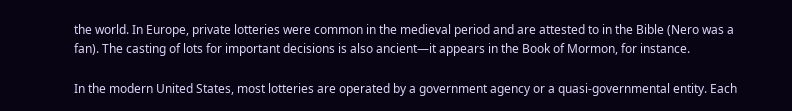the world. In Europe, private lotteries were common in the medieval period and are attested to in the Bible (Nero was a fan). The casting of lots for important decisions is also ancient—it appears in the Book of Mormon, for instance.

In the modern United States, most lotteries are operated by a government agency or a quasi-governmental entity. Each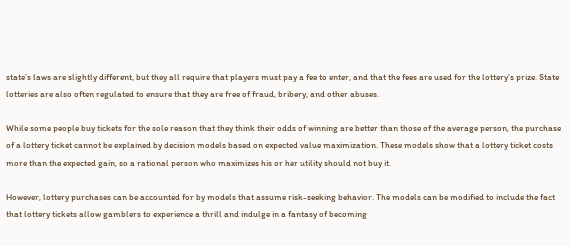state’s laws are slightly different, but they all require that players must pay a fee to enter, and that the fees are used for the lottery’s prize. State lotteries are also often regulated to ensure that they are free of fraud, bribery, and other abuses.

While some people buy tickets for the sole reason that they think their odds of winning are better than those of the average person, the purchase of a lottery ticket cannot be explained by decision models based on expected value maximization. These models show that a lottery ticket costs more than the expected gain, so a rational person who maximizes his or her utility should not buy it.

However, lottery purchases can be accounted for by models that assume risk-seeking behavior. The models can be modified to include the fact that lottery tickets allow gamblers to experience a thrill and indulge in a fantasy of becoming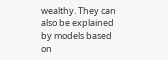wealthy. They can also be explained by models based on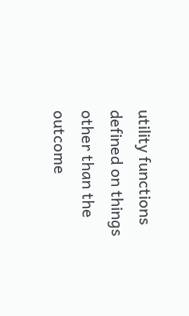utility functions defined on things other than the outcome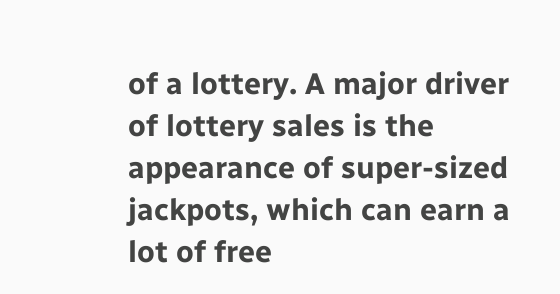of a lottery. A major driver of lottery sales is the appearance of super-sized jackpots, which can earn a lot of free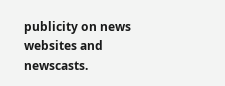publicity on news websites and newscasts.